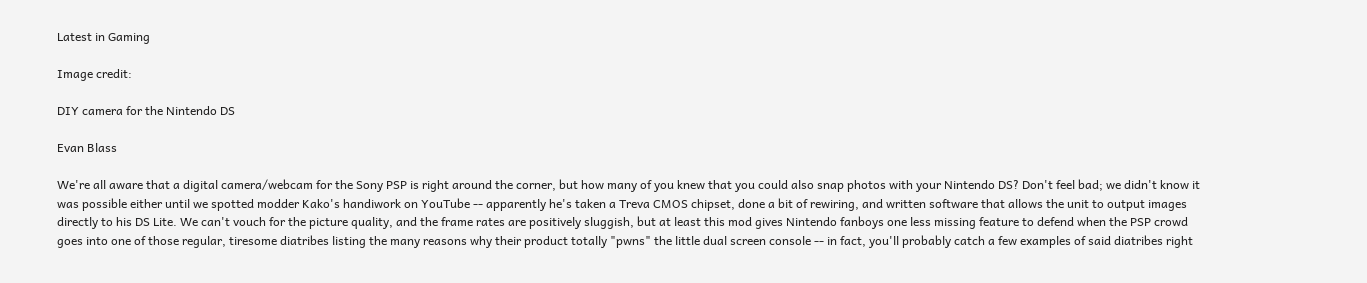Latest in Gaming

Image credit:

DIY camera for the Nintendo DS

Evan Blass

We're all aware that a digital camera/webcam for the Sony PSP is right around the corner, but how many of you knew that you could also snap photos with your Nintendo DS? Don't feel bad; we didn't know it was possible either until we spotted modder Kako's handiwork on YouTube -- apparently he's taken a Treva CMOS chipset, done a bit of rewiring, and written software that allows the unit to output images directly to his DS Lite. We can't vouch for the picture quality, and the frame rates are positively sluggish, but at least this mod gives Nintendo fanboys one less missing feature to defend when the PSP crowd goes into one of those regular, tiresome diatribes listing the many reasons why their product totally "pwns" the little dual screen console -- in fact, you'll probably catch a few examples of said diatribes right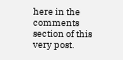here in the comments section of this very post.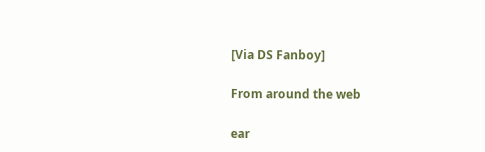[Via DS Fanboy]

From around the web

ear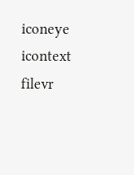iconeye icontext filevr